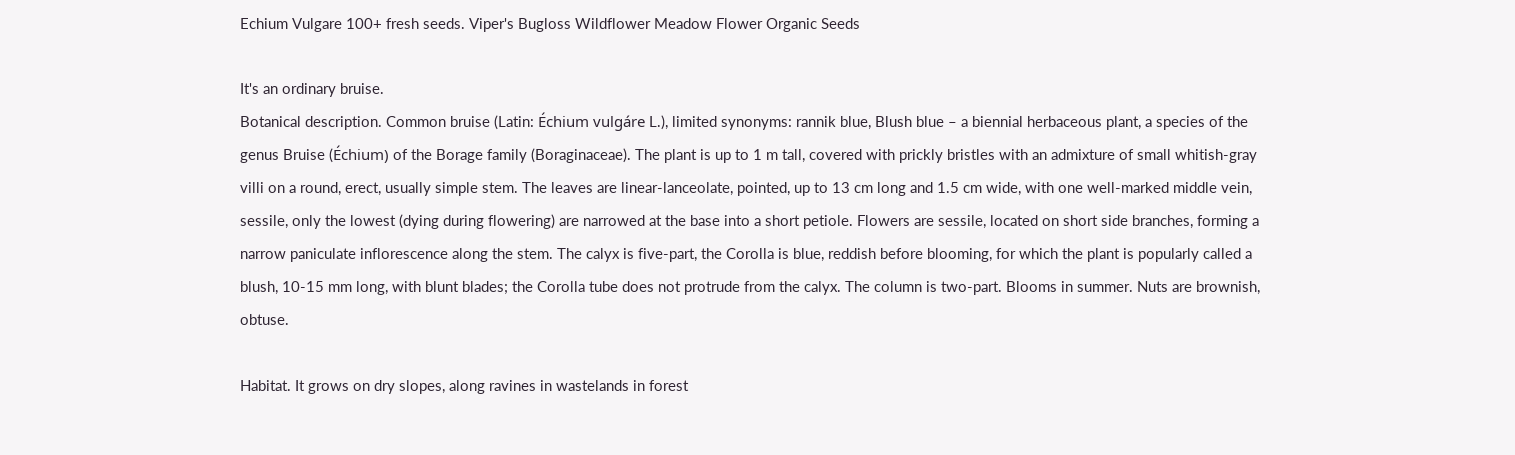Echium Vulgare 100+ fresh seeds. Viper's Bugloss Wildflower Meadow Flower Organic Seeds

It's an ordinary bruise.
Botanical description. Common bruise (Latin: Échium vulgáre L.), limited synonyms: rannik blue, Blush blue – a biennial herbaceous plant, a species of the genus Bruise (Échium) of the Borage family (Boraginaceae). The plant is up to 1 m tall, covered with prickly bristles with an admixture of small whitish-gray villi on a round, erect, usually simple stem. The leaves are linear-lanceolate, pointed, up to 13 cm long and 1.5 cm wide, with one well-marked middle vein, sessile, only the lowest (dying during flowering) are narrowed at the base into a short petiole. Flowers are sessile, located on short side branches, forming a narrow paniculate inflorescence along the stem. The calyx is five-part, the Corolla is blue, reddish before blooming, for which the plant is popularly called a blush, 10-15 mm long, with blunt blades; the Corolla tube does not protrude from the calyx. The column is two-part. Blooms in summer. Nuts are brownish, obtuse.

Habitat. It grows on dry slopes, along ravines in wastelands in forest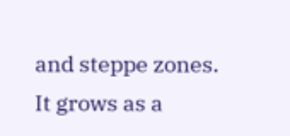and steppe zones. It grows as a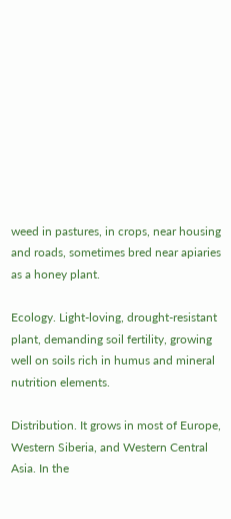weed in pastures, in crops, near housing and roads, sometimes bred near apiaries as a honey plant.

Ecology. Light-loving, drought-resistant plant, demanding soil fertility, growing well on soils rich in humus and mineral nutrition elements.

Distribution. It grows in most of Europe, Western Siberia, and Western Central Asia. In the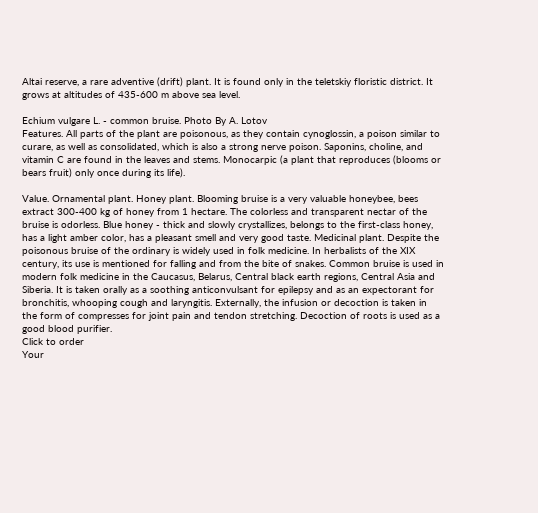Altai reserve, a rare adventive (drift) plant. It is found only in the teletskiy floristic district. It grows at altitudes of 435-600 m above sea level.

Echium vulgare L. - common bruise. Photo By A. Lotov
Features. All parts of the plant are poisonous, as they contain cynoglossin, a poison similar to curare, as well as consolidated, which is also a strong nerve poison. Saponins, choline, and vitamin C are found in the leaves and stems. Monocarpic (a plant that reproduces (blooms or bears fruit) only once during its life).

Value. Ornamental plant. Honey plant. Blooming bruise is a very valuable honeybee, bees extract 300-400 kg of honey from 1 hectare. The colorless and transparent nectar of the bruise is odorless. Blue honey - thick and slowly crystallizes, belongs to the first-class honey, has a light amber color, has a pleasant smell and very good taste. Medicinal plant. Despite the poisonous bruise of the ordinary is widely used in folk medicine. In herbalists of the XIX century, its use is mentioned for falling and from the bite of snakes. Common bruise is used in modern folk medicine in the Caucasus, Belarus, Central black earth regions, Central Asia and Siberia. It is taken orally as a soothing anticonvulsant for epilepsy and as an expectorant for bronchitis, whooping cough and laryngitis. Externally, the infusion or decoction is taken in the form of compresses for joint pain and tendon stretching. Decoction of roots is used as a good blood purifier.
Click to order
Your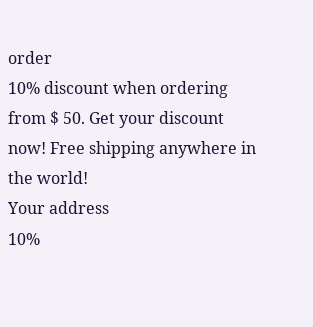order
10% discount when ordering from $ 50. Get your discount now! Free shipping anywhere in the world!
Your address
10%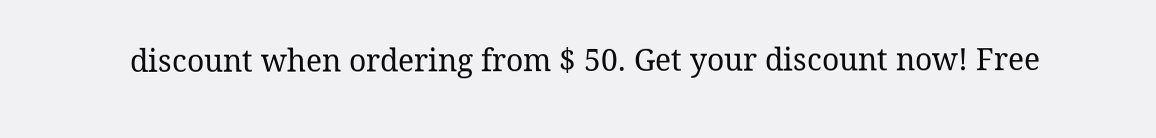discount when ordering from $ 50. Get your discount now! Free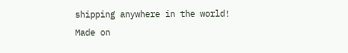shipping anywhere in the world!
Made on